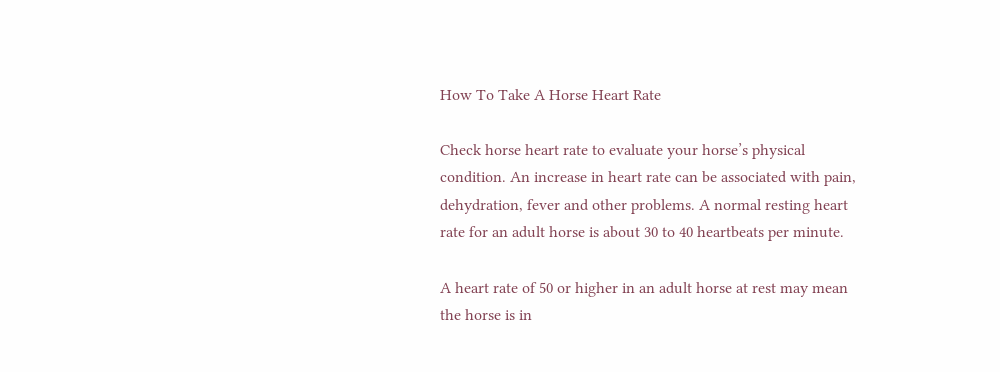How To Take A Horse Heart Rate

Check horse heart rate to evaluate your horse’s physical condition. An increase in heart rate can be associated with pain, dehydration, fever and other problems. A normal resting heart rate for an adult horse is about 30 to 40 heartbeats per minute.

A heart rate of 50 or higher in an adult horse at rest may mean the horse is in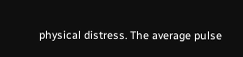physical distress. The average pulse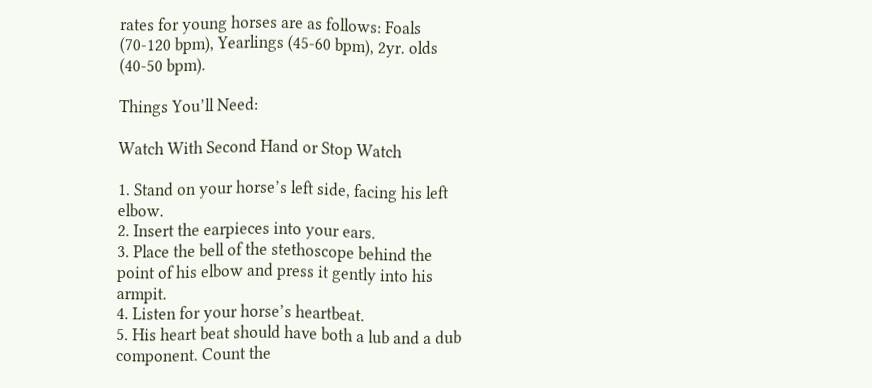rates for young horses are as follows: Foals (70-120 bpm), Yearlings (45-60 bpm), 2yr. olds (40-50 bpm).

Things You’ll Need:

Watch With Second Hand or Stop Watch

1. Stand on your horse’s left side, facing his left elbow.
2. Insert the earpieces into your ears.
3. Place the bell of the stethoscope behind the point of his elbow and press it gently into his armpit.
4. Listen for your horse’s heartbeat.
5. His heart beat should have both a lub and a dub component. Count the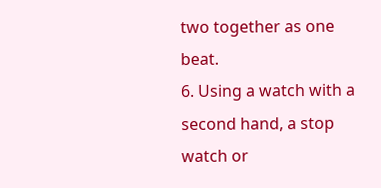two together as one beat.
6. Using a watch with a second hand, a stop watch or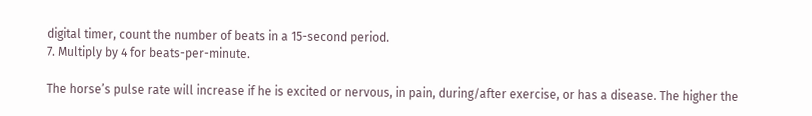digital timer, count the number of beats in a 15-second period.
7. Multiply by 4 for beats-per-minute.

The horse’s pulse rate will increase if he is excited or nervous, in pain, during/after exercise, or has a disease. The higher the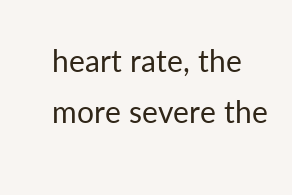heart rate, the more severe the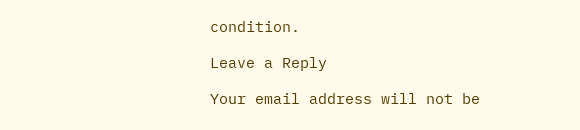condition.

Leave a Reply

Your email address will not be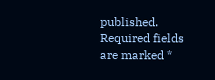published. Required fields are marked *